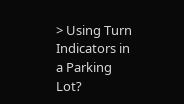> Using Turn Indicators in a Parking Lot?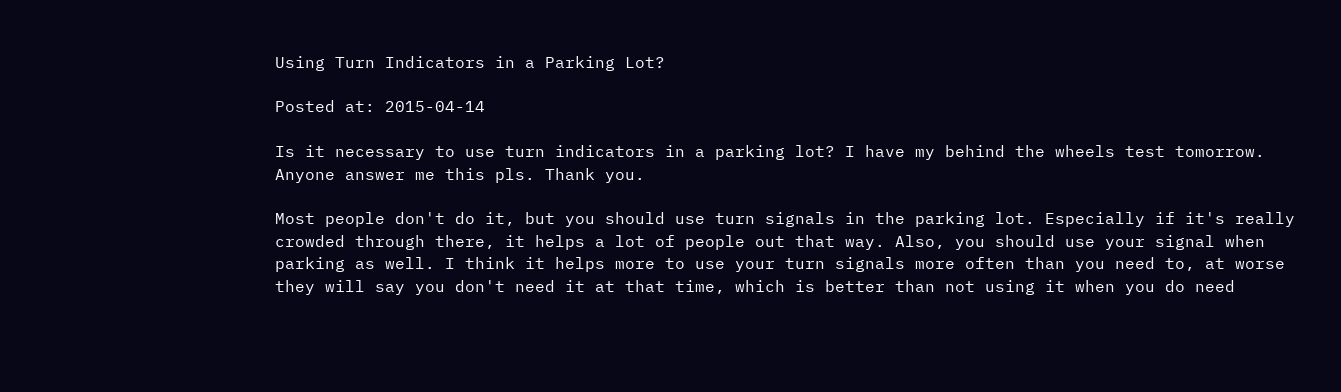Using Turn Indicators in a Parking Lot?

Posted at: 2015-04-14

Is it necessary to use turn indicators in a parking lot? I have my behind the wheels test tomorrow. Anyone answer me this pls. Thank you.

Most people don't do it, but you should use turn signals in the parking lot. Especially if it's really crowded through there, it helps a lot of people out that way. Also, you should use your signal when parking as well. I think it helps more to use your turn signals more often than you need to, at worse they will say you don't need it at that time, which is better than not using it when you do need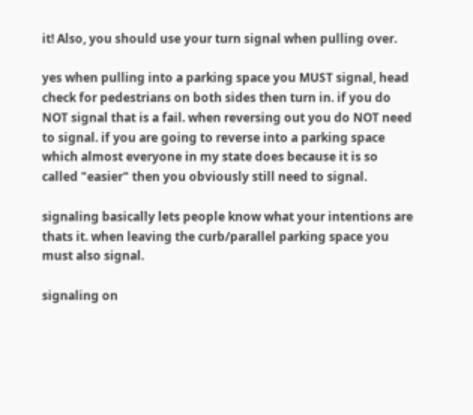it! Also, you should use your turn signal when pulling over.

yes when pulling into a parking space you MUST signal, head check for pedestrians on both sides then turn in. if you do NOT signal that is a fail. when reversing out you do NOT need to signal. if you are going to reverse into a parking space which almost everyone in my state does because it is so called "easier" then you obviously still need to signal.

signaling basically lets people know what your intentions are thats it. when leaving the curb/parallel parking space you must also signal.

signaling on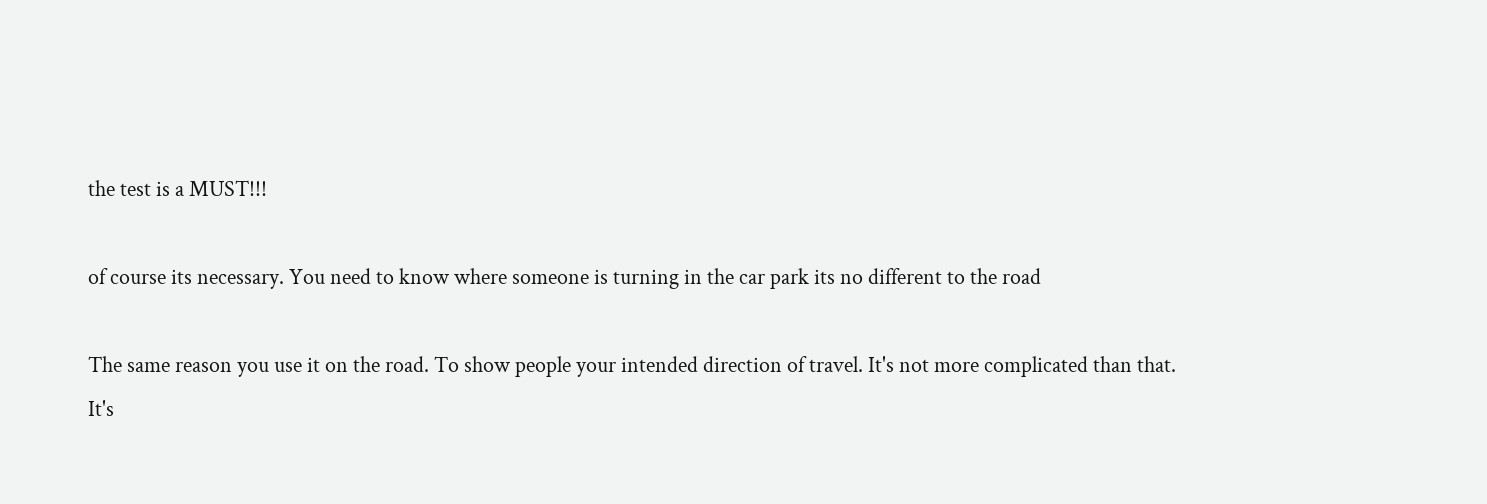the test is a MUST!!!

of course its necessary. You need to know where someone is turning in the car park its no different to the road

The same reason you use it on the road. To show people your intended direction of travel. It's not more complicated than that. It's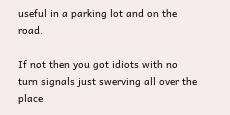useful in a parking lot and on the road.

If not then you got idiots with no turn signals just swerving all over the place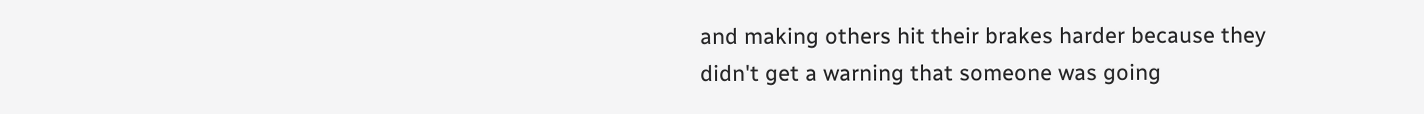and making others hit their brakes harder because they didn't get a warning that someone was going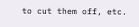to cut them off, etc.